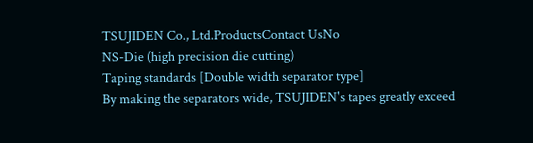TSUJIDEN Co., Ltd.ProductsContact UsNo
NS-Die (high precision die cutting)
Taping standards [Double width separator type]
By making the separators wide, TSUJIDEN's tapes greatly exceed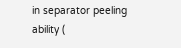in separator peeling ability (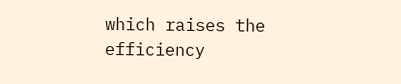which raises the efficiency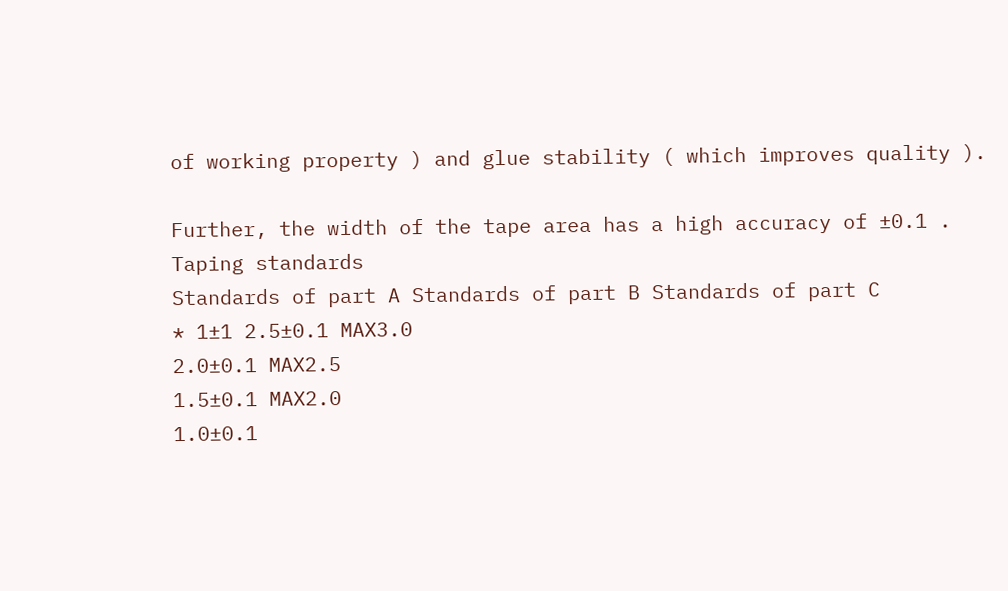of working property ) and glue stability ( which improves quality ).

Further, the width of the tape area has a high accuracy of ±0.1 .
Taping standards
Standards of part A Standards of part B Standards of part C
* 1±1 2.5±0.1 MAX3.0
2.0±0.1 MAX2.5
1.5±0.1 MAX2.0
1.0±0.1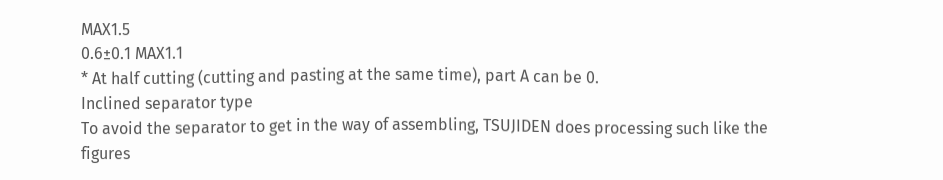MAX1.5
0.6±0.1 MAX1.1
* At half cutting (cutting and pasting at the same time), part A can be 0.
Inclined separator type
To avoid the separator to get in the way of assembling, TSUJIDEN does processing such like the figures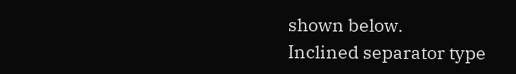shown below.
Inclined separator type